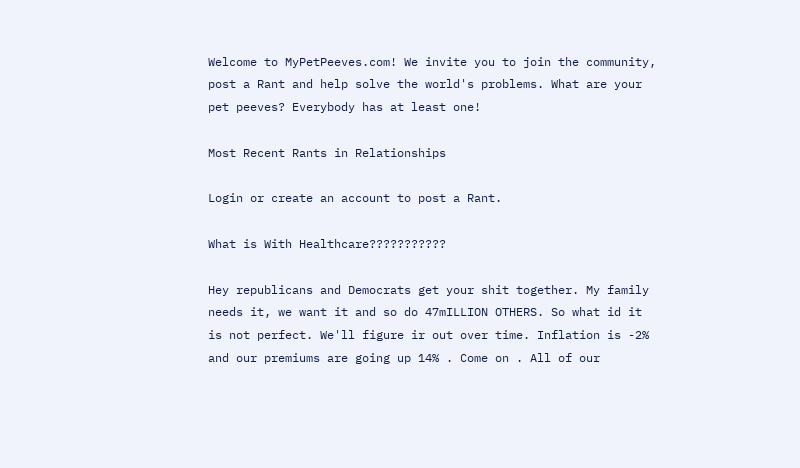Welcome to MyPetPeeves.com! We invite you to join the community, post a Rant and help solve the world's problems. What are your pet peeves? Everybody has at least one!

Most Recent Rants in Relationships

Login or create an account to post a Rant.

What is With Healthcare???????????

Hey republicans and Democrats get your shit together. My family needs it, we want it and so do 47mILLION OTHERS. So what id it is not perfect. We'll figure ir out over time. Inflation is -2% and our premiums are going up 14% . Come on . All of our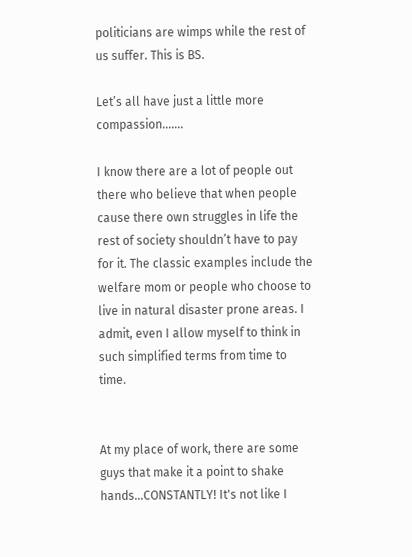politicians are wimps while the rest of us suffer. This is BS.

Let’s all have just a little more compassion…….

I know there are a lot of people out there who believe that when people cause there own struggles in life the rest of society shouldn’t have to pay for it. The classic examples include the welfare mom or people who choose to live in natural disaster prone areas. I admit, even I allow myself to think in such simplified terms from time to time.


At my place of work, there are some guys that make it a point to shake hands...CONSTANTLY! It's not like I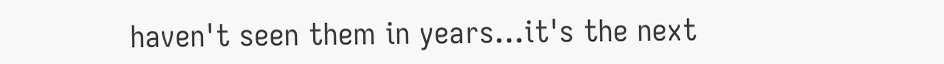haven't seen them in years...it's the next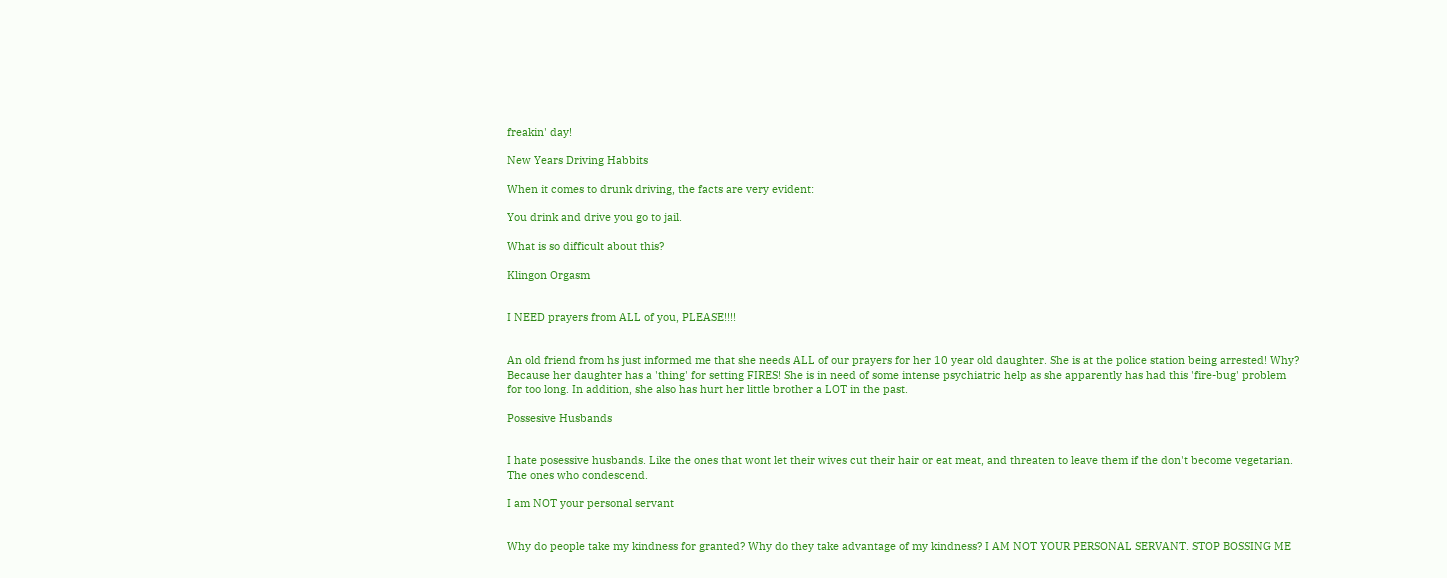freakin' day!

New Years Driving Habbits

When it comes to drunk driving, the facts are very evident:

You drink and drive you go to jail.

What is so difficult about this?

Klingon Orgasm


I NEED prayers from ALL of you, PLEASE!!!!


An old friend from hs just informed me that she needs ALL of our prayers for her 10 year old daughter. She is at the police station being arrested! Why? Because her daughter has a 'thing' for setting FIRES! She is in need of some intense psychiatric help as she apparently has had this 'fire-bug' problem for too long. In addition, she also has hurt her little brother a LOT in the past.

Possesive Husbands


I hate posessive husbands. Like the ones that wont let their wives cut their hair or eat meat, and threaten to leave them if the don't become vegetarian. The ones who condescend.

I am NOT your personal servant


Why do people take my kindness for granted? Why do they take advantage of my kindness? I AM NOT YOUR PERSONAL SERVANT. STOP BOSSING ME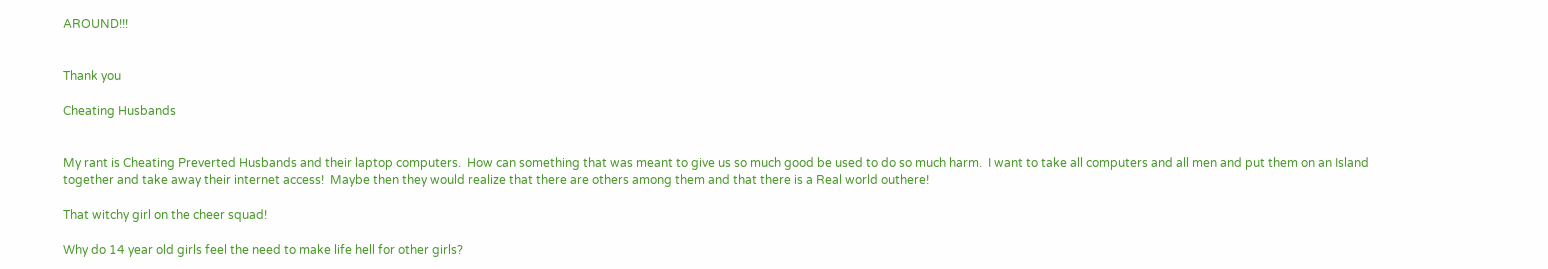AROUND!!!


Thank you

Cheating Husbands


My rant is Cheating Preverted Husbands and their laptop computers.  How can something that was meant to give us so much good be used to do so much harm.  I want to take all computers and all men and put them on an Island together and take away their internet access!  Maybe then they would realize that there are others among them and that there is a Real world outhere!

That witchy girl on the cheer squad!

Why do 14 year old girls feel the need to make life hell for other girls?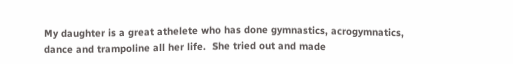My daughter is a great athelete who has done gymnastics, acrogymnatics, dance and trampoline all her life.  She tried out and made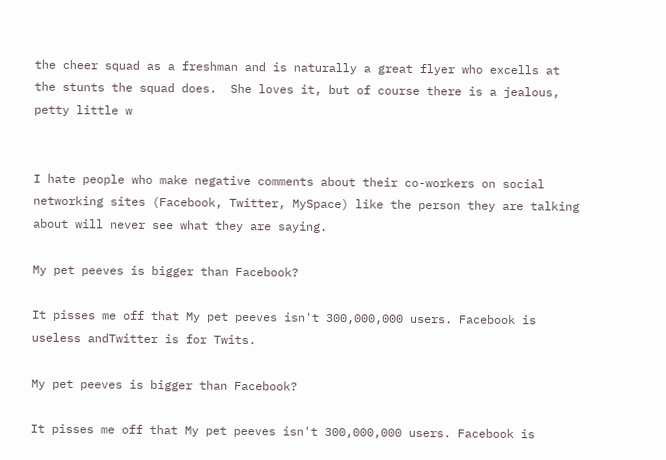the cheer squad as a freshman and is naturally a great flyer who excells at the stunts the squad does.  She loves it, but of course there is a jealous, petty little w


I hate people who make negative comments about their co-workers on social networking sites (Facebook, Twitter, MySpace) like the person they are talking about will never see what they are saying.

My pet peeves is bigger than Facebook?

It pisses me off that My pet peeves isn't 300,000,000 users. Facebook is useless andTwitter is for Twits.

My pet peeves is bigger than Facebook?

It pisses me off that My pet peeves isn't 300,000,000 users. Facebook is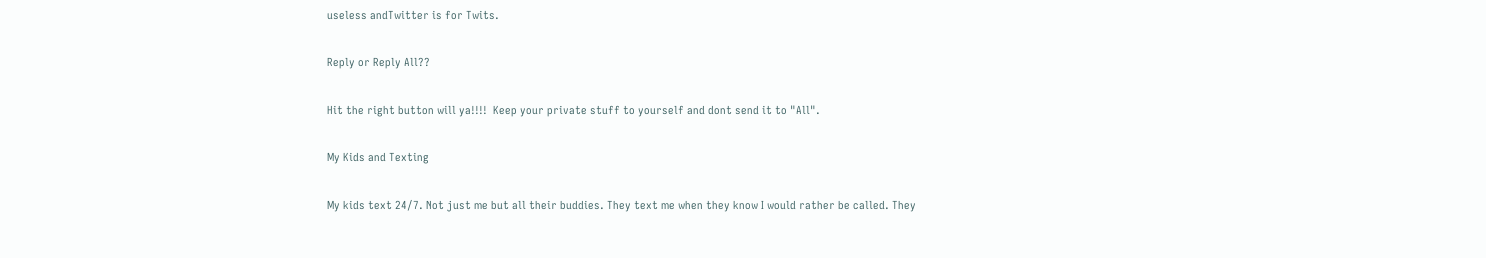useless andTwitter is for Twits.

Reply or Reply All??

Hit the right button will ya!!!!  Keep your private stuff to yourself and dont send it to "All".

My Kids and Texting

My kids text 24/7. Not just me but all their buddies. They text me when they know I would rather be called. They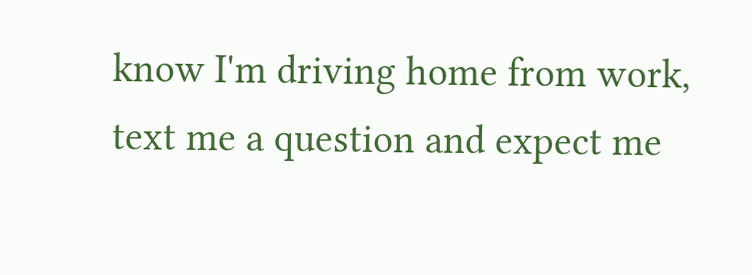know I'm driving home from work, text me a question and expect me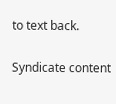to text back.

Syndicate content